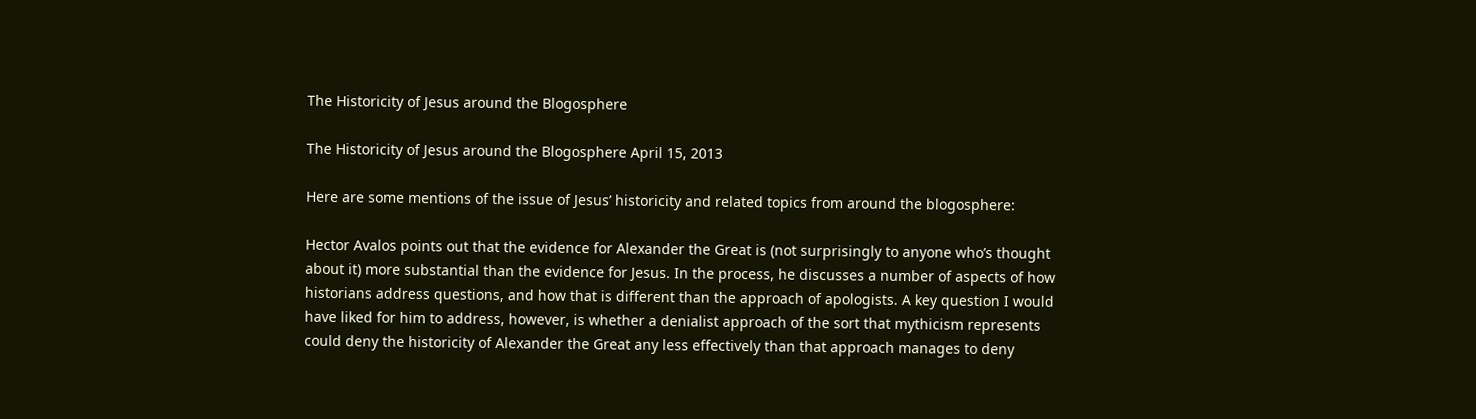The Historicity of Jesus around the Blogosphere

The Historicity of Jesus around the Blogosphere April 15, 2013

Here are some mentions of the issue of Jesus’ historicity and related topics from around the blogosphere:

Hector Avalos points out that the evidence for Alexander the Great is (not surprisingly to anyone who’s thought about it) more substantial than the evidence for Jesus. In the process, he discusses a number of aspects of how historians address questions, and how that is different than the approach of apologists. A key question I would have liked for him to address, however, is whether a denialist approach of the sort that mythicism represents could deny the historicity of Alexander the Great any less effectively than that approach manages to deny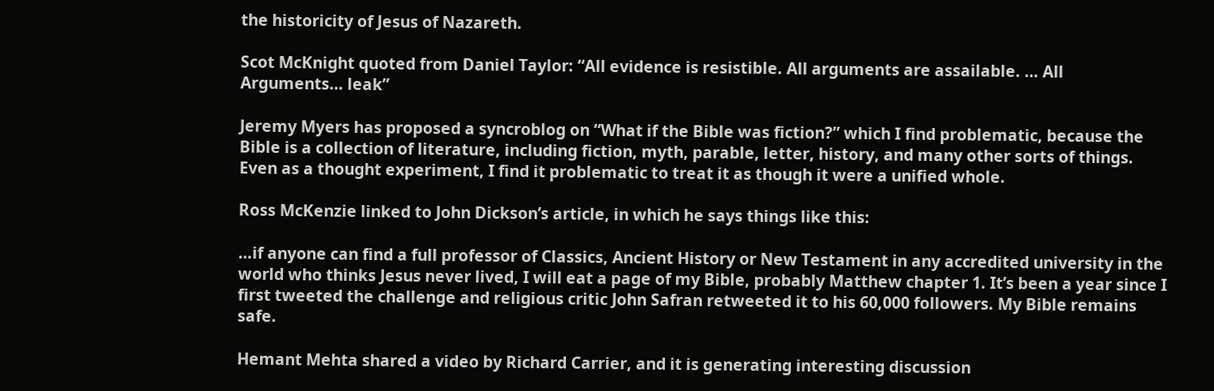the historicity of Jesus of Nazareth.

Scot McKnight quoted from Daniel Taylor: “All evidence is resistible. All arguments are assailable. … All Arguments… leak”

Jeremy Myers has proposed a syncroblog on “What if the Bible was fiction?” which I find problematic, because the Bible is a collection of literature, including fiction, myth, parable, letter, history, and many other sorts of things. Even as a thought experiment, I find it problematic to treat it as though it were a unified whole.

Ross McKenzie linked to John Dickson’s article, in which he says things like this:

…if anyone can find a full professor of Classics, Ancient History or New Testament in any accredited university in the world who thinks Jesus never lived, I will eat a page of my Bible, probably Matthew chapter 1. It’s been a year since I first tweeted the challenge and religious critic John Safran retweeted it to his 60,000 followers. My Bible remains safe.

Hemant Mehta shared a video by Richard Carrier, and it is generating interesting discussion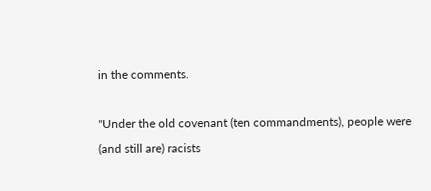in the comments.

"Under the old covenant (ten commandments), people were (and still are) racists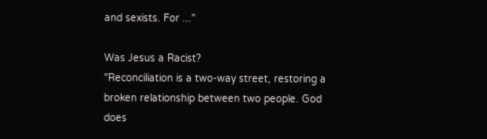and sexists. For ..."

Was Jesus a Racist?
"Reconciliation is a two-way street, restoring a broken relationship between two people. God does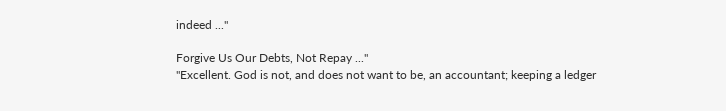indeed ..."

Forgive Us Our Debts, Not Repay ..."
"Excellent. God is not, and does not want to be, an accountant; keeping a ledger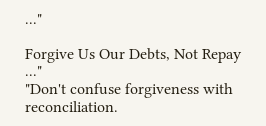..."

Forgive Us Our Debts, Not Repay ..."
"Don't confuse forgiveness with reconciliation.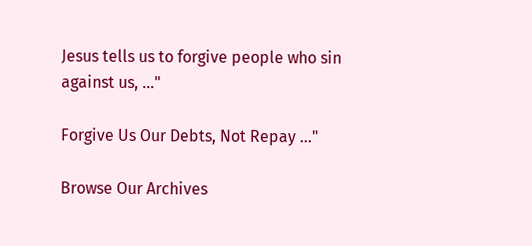Jesus tells us to forgive people who sin against us, ..."

Forgive Us Our Debts, Not Repay ..."

Browse Our Archives